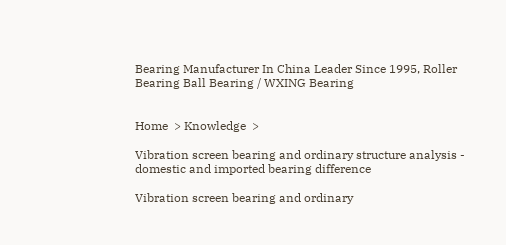Bearing Manufacturer In China Leader Since 1995, Roller Bearing Ball Bearing / WXING Bearing


Home  > Knowledge  >

Vibration screen bearing and ordinary structure analysis - domestic and imported bearing difference

Vibration screen bearing and ordinary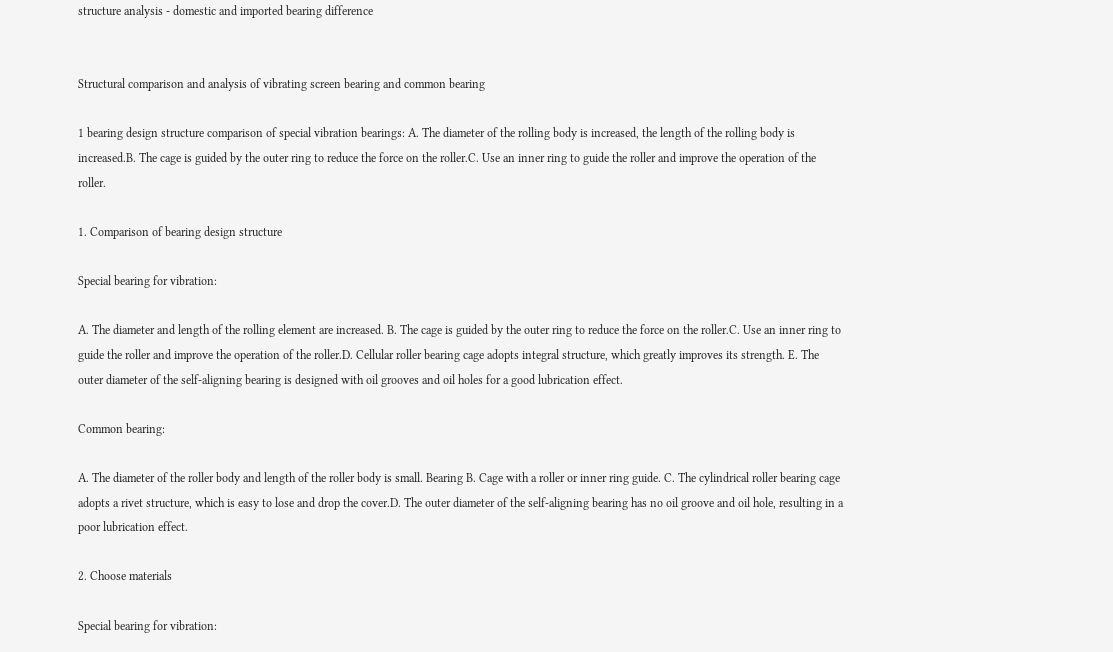structure analysis - domestic and imported bearing difference


Structural comparison and analysis of vibrating screen bearing and common bearing

1 bearing design structure comparison of special vibration bearings: A. The diameter of the rolling body is increased, the length of the rolling body is increased.B. The cage is guided by the outer ring to reduce the force on the roller.C. Use an inner ring to guide the roller and improve the operation of the roller.

1. Comparison of bearing design structure

Special bearing for vibration:

A. The diameter and length of the rolling element are increased. B. The cage is guided by the outer ring to reduce the force on the roller.C. Use an inner ring to guide the roller and improve the operation of the roller.D. Cellular roller bearing cage adopts integral structure, which greatly improves its strength. E. The outer diameter of the self-aligning bearing is designed with oil grooves and oil holes for a good lubrication effect.

Common bearing:

A. The diameter of the roller body and length of the roller body is small. Bearing B. Cage with a roller or inner ring guide. C. The cylindrical roller bearing cage adopts a rivet structure, which is easy to lose and drop the cover.D. The outer diameter of the self-aligning bearing has no oil groove and oil hole, resulting in a poor lubrication effect.

2. Choose materials

Special bearing for vibration: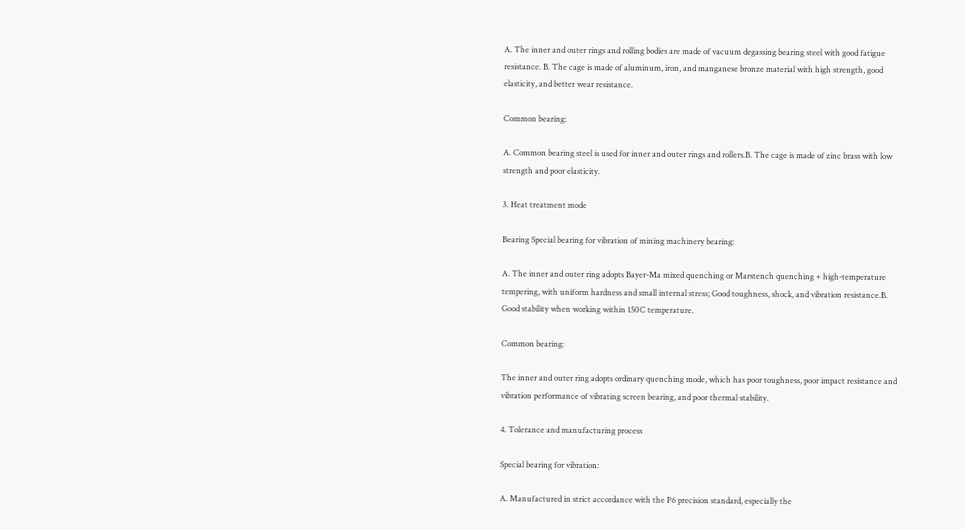A. The inner and outer rings and rolling bodies are made of vacuum degassing bearing steel with good fatigue resistance. B. The cage is made of aluminum, iron, and manganese bronze material with high strength, good elasticity, and better wear resistance.

Common bearing:

A. Common bearing steel is used for inner and outer rings and rollers.B. The cage is made of zinc brass with low strength and poor elasticity.

3. Heat treatment mode

Bearing Special bearing for vibration of mining machinery bearing:

A. The inner and outer ring adopts Bayer-Ma mixed quenching or Marstench quenching + high-temperature tempering, with uniform hardness and small internal stress; Good toughness, shock, and vibration resistance.B. Good stability when working within 150C temperature.

Common bearing:

The inner and outer ring adopts ordinary quenching mode, which has poor toughness, poor impact resistance and vibration performance of vibrating screen bearing, and poor thermal stability.

4. Tolerance and manufacturing process

Special bearing for vibration:

A. Manufactured in strict accordance with the P6 precision standard, especially the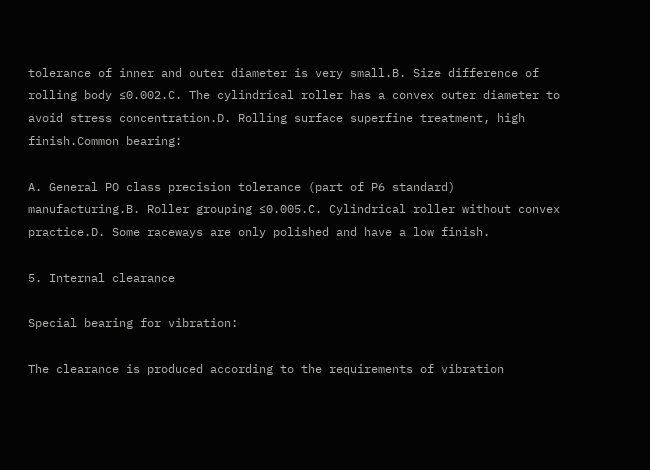tolerance of inner and outer diameter is very small.B. Size difference of rolling body ≤0.002.C. The cylindrical roller has a convex outer diameter to avoid stress concentration.D. Rolling surface superfine treatment, high finish.Common bearing:

A. General PO class precision tolerance (part of P6 standard) manufacturing.B. Roller grouping ≤0.005.C. Cylindrical roller without convex practice.D. Some raceways are only polished and have a low finish.

5. Internal clearance

Special bearing for vibration:

The clearance is produced according to the requirements of vibration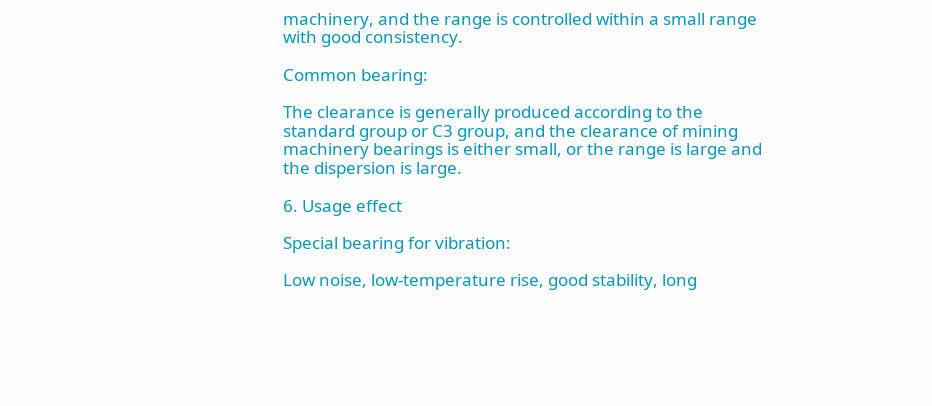machinery, and the range is controlled within a small range with good consistency.

Common bearing:

The clearance is generally produced according to the standard group or C3 group, and the clearance of mining machinery bearings is either small, or the range is large and the dispersion is large.

6. Usage effect

Special bearing for vibration:

Low noise, low-temperature rise, good stability, long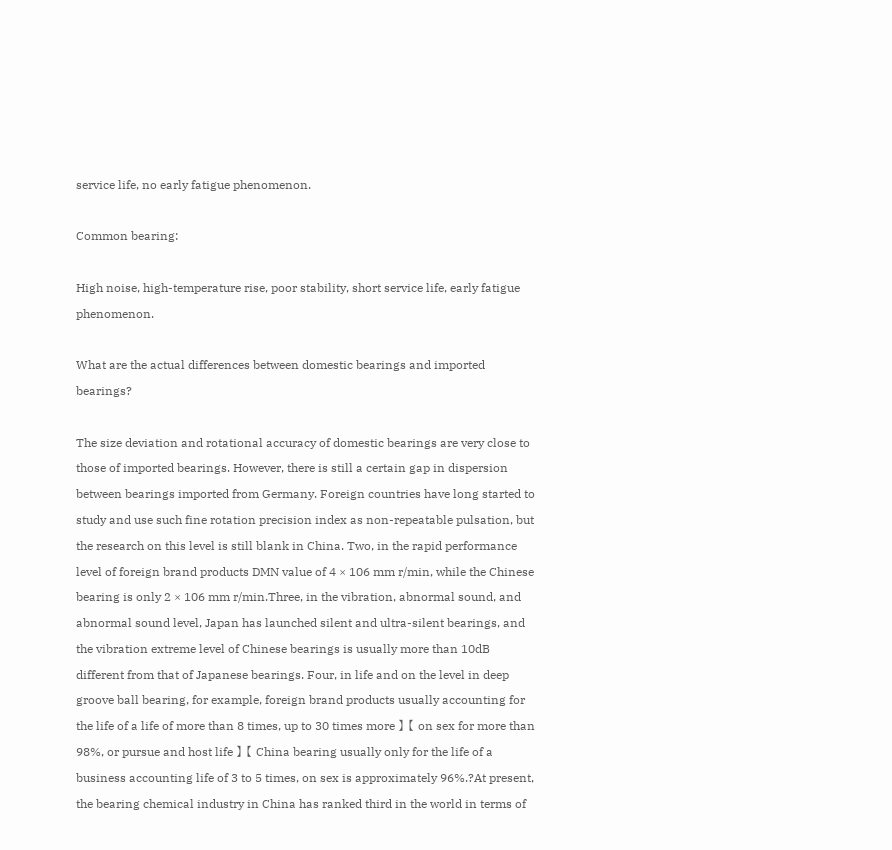service life, no early fatigue phenomenon.

Common bearing:

High noise, high-temperature rise, poor stability, short service life, early fatigue phenomenon.

What are the actual differences between domestic bearings and imported bearings?

The size deviation and rotational accuracy of domestic bearings are very close to those of imported bearings. However, there is still a certain gap in dispersion between bearings imported from Germany. Foreign countries have long started to study and use such fine rotation precision index as non-repeatable pulsation, but the research on this level is still blank in China. Two, in the rapid performance level of foreign brand products DMN value of 4 × 106 mm r/min, while the Chinese bearing is only 2 × 106 mm r/min.Three, in the vibration, abnormal sound, and abnormal sound level, Japan has launched silent and ultra-silent bearings, and the vibration extreme level of Chinese bearings is usually more than 10dB different from that of Japanese bearings. Four, in life and on the level in deep groove ball bearing, for example, foreign brand products usually accounting for the life of a life of more than 8 times, up to 30 times more 】 【 on sex for more than 98%, or pursue and host life 】 【 China bearing usually only for the life of a business accounting life of 3 to 5 times, on sex is approximately 96%.?At present, the bearing chemical industry in China has ranked third in the world in terms of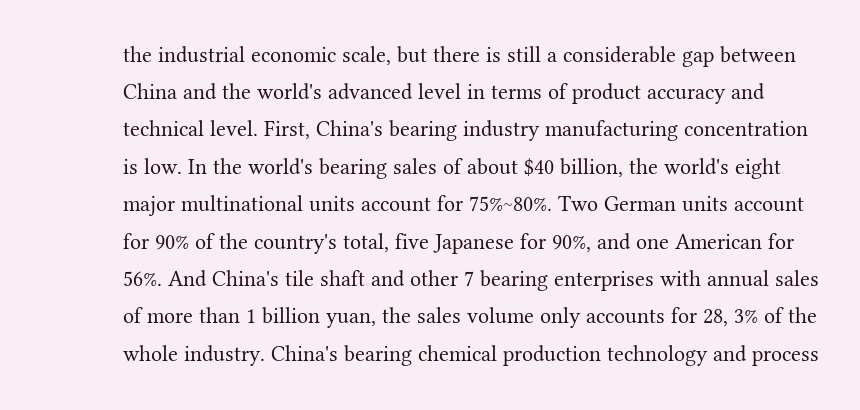the industrial economic scale, but there is still a considerable gap between China and the world's advanced level in terms of product accuracy and technical level. First, China's bearing industry manufacturing concentration is low. In the world's bearing sales of about $40 billion, the world's eight major multinational units account for 75%~80%. Two German units account for 90% of the country's total, five Japanese for 90%, and one American for 56%. And China's tile shaft and other 7 bearing enterprises with annual sales of more than 1 billion yuan, the sales volume only accounts for 28, 3% of the whole industry. China's bearing chemical production technology and process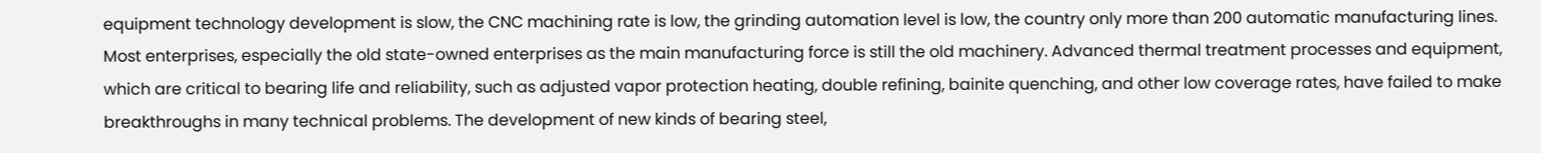equipment technology development is slow, the CNC machining rate is low, the grinding automation level is low, the country only more than 200 automatic manufacturing lines. Most enterprises, especially the old state-owned enterprises as the main manufacturing force is still the old machinery. Advanced thermal treatment processes and equipment, which are critical to bearing life and reliability, such as adjusted vapor protection heating, double refining, bainite quenching, and other low coverage rates, have failed to make breakthroughs in many technical problems. The development of new kinds of bearing steel,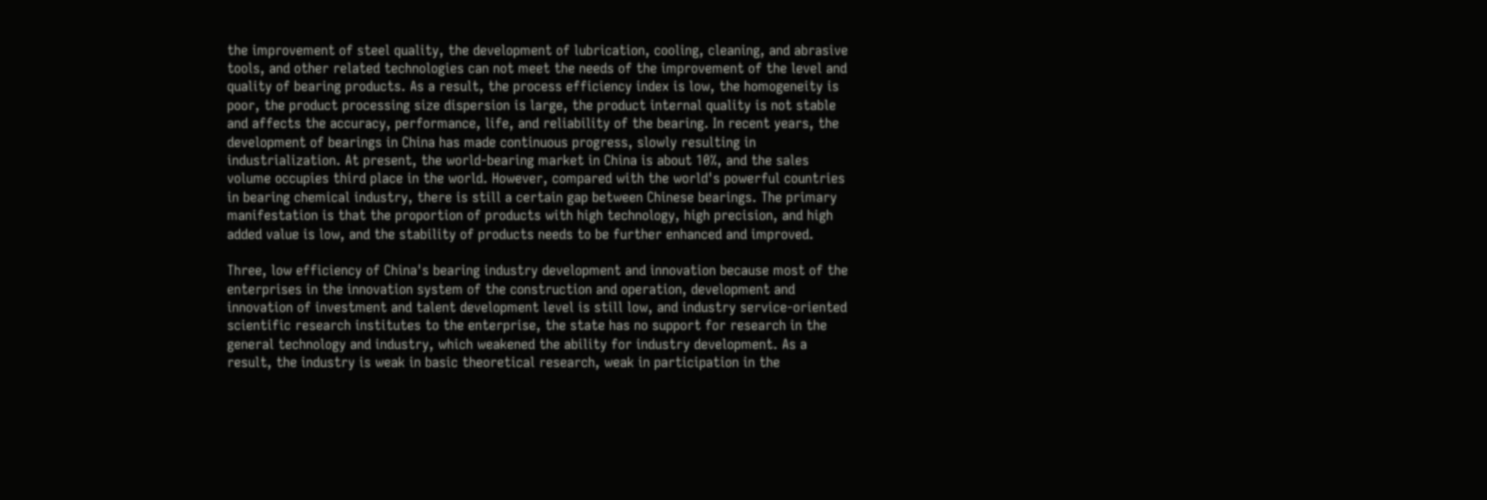the improvement of steel quality, the development of lubrication, cooling, cleaning, and abrasive tools, and other related technologies can not meet the needs of the improvement of the level and quality of bearing products. As a result, the process efficiency index is low, the homogeneity is poor, the product processing size dispersion is large, the product internal quality is not stable and affects the accuracy, performance, life, and reliability of the bearing. In recent years, the development of bearings in China has made continuous progress, slowly resulting in industrialization. At present, the world-bearing market in China is about 10%, and the sales volume occupies third place in the world. However, compared with the world's powerful countries in bearing chemical industry, there is still a certain gap between Chinese bearings. The primary manifestation is that the proportion of products with high technology, high precision, and high added value is low, and the stability of products needs to be further enhanced and improved.

Three, low efficiency of China's bearing industry development and innovation because most of the enterprises in the innovation system of the construction and operation, development and innovation of investment and talent development level is still low, and industry service-oriented scientific research institutes to the enterprise, the state has no support for research in the general technology and industry, which weakened the ability for industry development. As a result, the industry is weak in basic theoretical research, weak in participation in the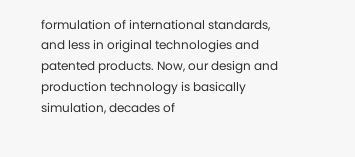formulation of international standards, and less in original technologies and patented products. Now, our design and production technology is basically simulation, decades of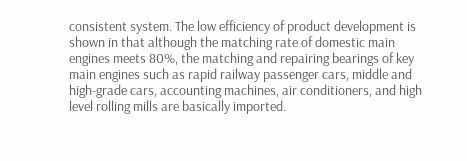consistent system. The low efficiency of product development is shown in that although the matching rate of domestic main engines meets 80%, the matching and repairing bearings of key main engines such as rapid railway passenger cars, middle and high-grade cars, accounting machines, air conditioners, and high level rolling mills are basically imported.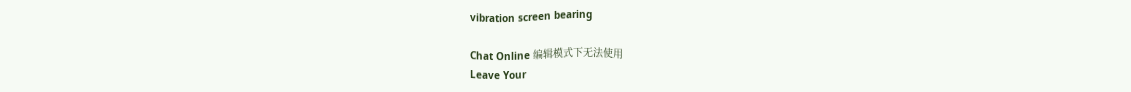vibration screen bearing

Chat Online 编辑模式下无法使用
Leave Your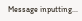Message inputting...